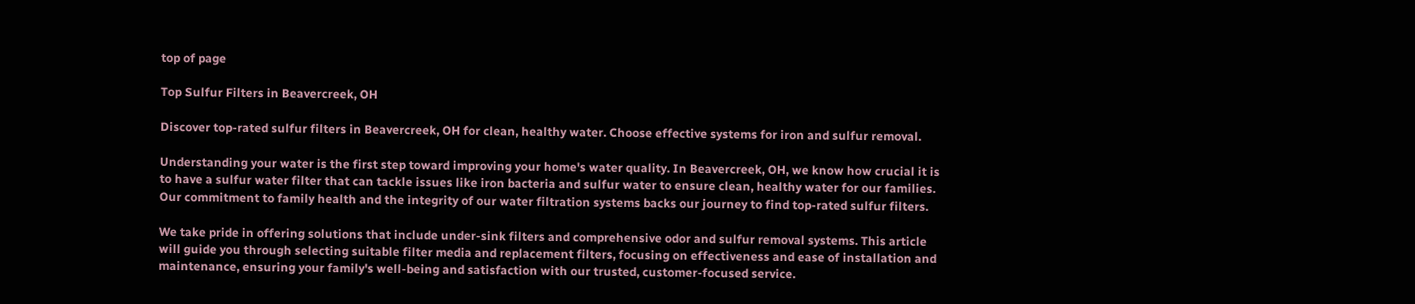top of page

Top Sulfur Filters in Beavercreek, OH

Discover top-rated sulfur filters in Beavercreek, OH for clean, healthy water. Choose effective systems for iron and sulfur removal.

Understanding your water is the first step toward improving your home's water quality. In Beavercreek, OH, we know how crucial it is to have a sulfur water filter that can tackle issues like iron bacteria and sulfur water to ensure clean, healthy water for our families. Our commitment to family health and the integrity of our water filtration systems backs our journey to find top-rated sulfur filters.

We take pride in offering solutions that include under-sink filters and comprehensive odor and sulfur removal systems. This article will guide you through selecting suitable filter media and replacement filters, focusing on effectiveness and ease of installation and maintenance, ensuring your family's well-being and satisfaction with our trusted, customer-focused service.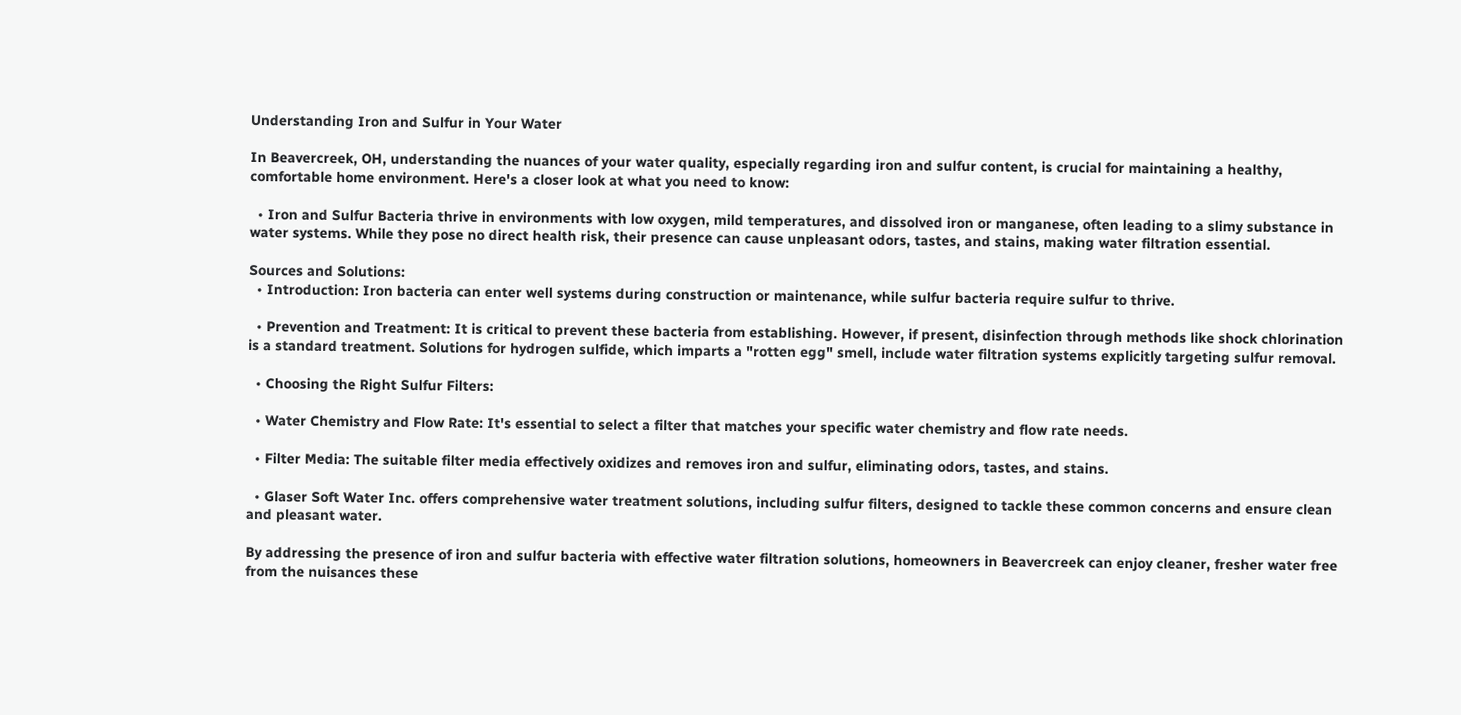Understanding Iron and Sulfur in Your Water

In Beavercreek, OH, understanding the nuances of your water quality, especially regarding iron and sulfur content, is crucial for maintaining a healthy, comfortable home environment. Here's a closer look at what you need to know:

  • Iron and Sulfur Bacteria thrive in environments with low oxygen, mild temperatures, and dissolved iron or manganese, often leading to a slimy substance in water systems. While they pose no direct health risk, their presence can cause unpleasant odors, tastes, and stains, making water filtration essential.

Sources and Solutions:
  • Introduction: Iron bacteria can enter well systems during construction or maintenance, while sulfur bacteria require sulfur to thrive.

  • Prevention and Treatment: It is critical to prevent these bacteria from establishing. However, if present, disinfection through methods like shock chlorination is a standard treatment. Solutions for hydrogen sulfide, which imparts a "rotten egg" smell, include water filtration systems explicitly targeting sulfur removal.

  • Choosing the Right Sulfur Filters:

  • Water Chemistry and Flow Rate: It's essential to select a filter that matches your specific water chemistry and flow rate needs.

  • Filter Media: The suitable filter media effectively oxidizes and removes iron and sulfur, eliminating odors, tastes, and stains.

  • Glaser Soft Water Inc. offers comprehensive water treatment solutions, including sulfur filters, designed to tackle these common concerns and ensure clean and pleasant water.

By addressing the presence of iron and sulfur bacteria with effective water filtration solutions, homeowners in Beavercreek can enjoy cleaner, fresher water free from the nuisances these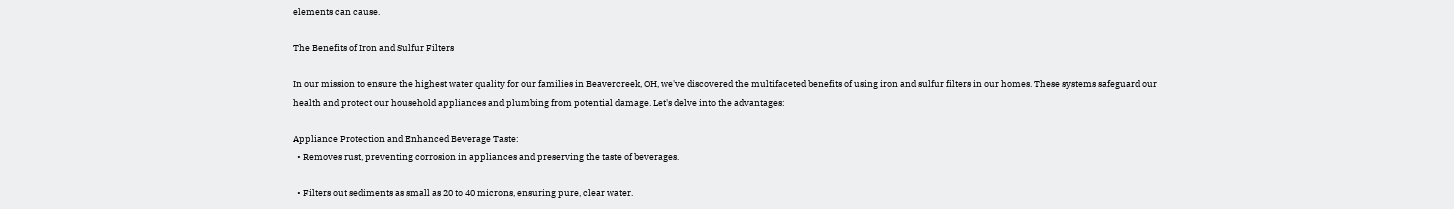elements can cause.

The Benefits of Iron and Sulfur Filters

In our mission to ensure the highest water quality for our families in Beavercreek, OH, we've discovered the multifaceted benefits of using iron and sulfur filters in our homes. These systems safeguard our health and protect our household appliances and plumbing from potential damage. Let's delve into the advantages:

Appliance Protection and Enhanced Beverage Taste:
  • Removes rust, preventing corrosion in appliances and preserving the taste of beverages.

  • Filters out sediments as small as 20 to 40 microns, ensuring pure, clear water.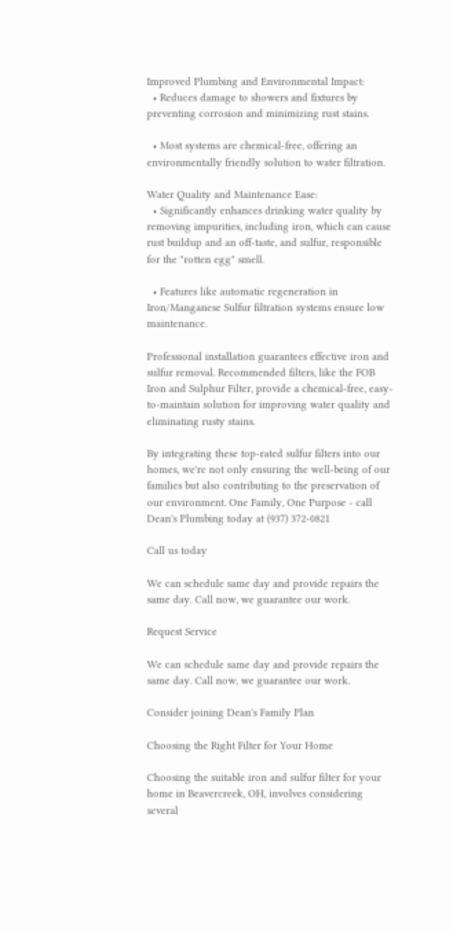Improved Plumbing and Environmental Impact:
  • Reduces damage to showers and fixtures by preventing corrosion and minimizing rust stains.

  • Most systems are chemical-free, offering an environmentally friendly solution to water filtration.

Water Quality and Maintenance Ease:
  • Significantly enhances drinking water quality by removing impurities, including iron, which can cause rust buildup and an off-taste, and sulfur, responsible for the "rotten egg" smell.

  • Features like automatic regeneration in Iron/Manganese Sulfur filtration systems ensure low maintenance.

Professional installation guarantees effective iron and sulfur removal. Recommended filters, like the FOB Iron and Sulphur Filter, provide a chemical-free, easy-to-maintain solution for improving water quality and eliminating rusty stains.

By integrating these top-rated sulfur filters into our homes, we're not only ensuring the well-being of our families but also contributing to the preservation of our environment. One Family, One Purpose - call Dean's Plumbing today at (937) 372-0821

Call us today

We can schedule same day and provide repairs the same day. Call now, we guarantee our work.

Request Service

We can schedule same day and provide repairs the same day. Call now, we guarantee our work.

Consider joining Dean's Family Plan

Choosing the Right Filter for Your Home

Choosing the suitable iron and sulfur filter for your home in Beavercreek, OH, involves considering several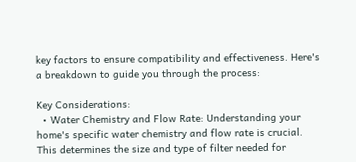key factors to ensure compatibility and effectiveness. Here's a breakdown to guide you through the process:

Key Considerations:
  • Water Chemistry and Flow Rate: Understanding your home's specific water chemistry and flow rate is crucial. This determines the size and type of filter needed for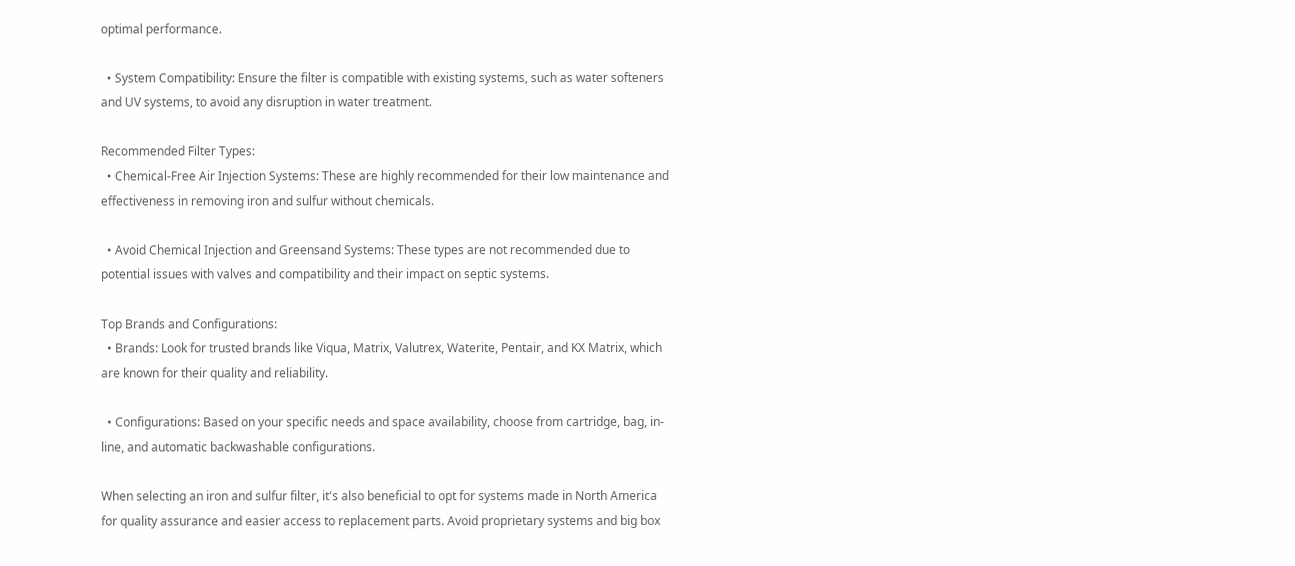optimal performance.

  • System Compatibility: Ensure the filter is compatible with existing systems, such as water softeners and UV systems, to avoid any disruption in water treatment.

Recommended Filter Types:
  • Chemical-Free Air Injection Systems: These are highly recommended for their low maintenance and effectiveness in removing iron and sulfur without chemicals.

  • Avoid Chemical Injection and Greensand Systems: These types are not recommended due to potential issues with valves and compatibility and their impact on septic systems.

Top Brands and Configurations:
  • Brands: Look for trusted brands like Viqua, Matrix, Valutrex, Waterite, Pentair, and KX Matrix, which are known for their quality and reliability.

  • Configurations: Based on your specific needs and space availability, choose from cartridge, bag, in-line, and automatic backwashable configurations.

When selecting an iron and sulfur filter, it's also beneficial to opt for systems made in North America for quality assurance and easier access to replacement parts. Avoid proprietary systems and big box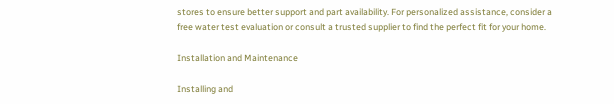stores to ensure better support and part availability. For personalized assistance, consider a free water test evaluation or consult a trusted supplier to find the perfect fit for your home.

Installation and Maintenance

Installing and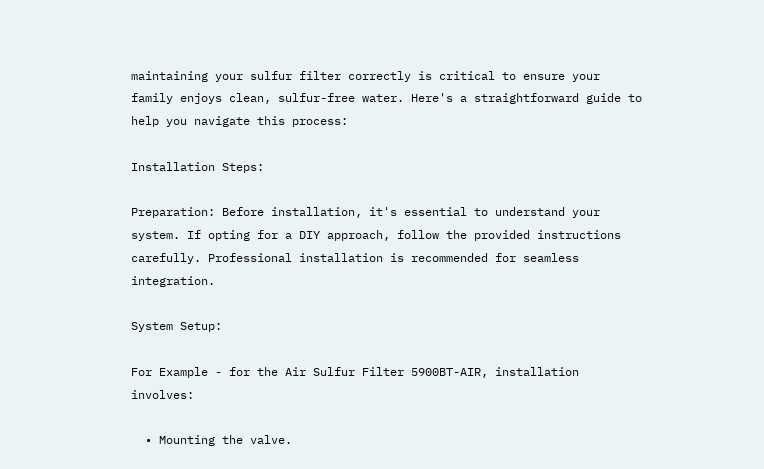maintaining your sulfur filter correctly is critical to ensure your family enjoys clean, sulfur-free water. Here's a straightforward guide to help you navigate this process:

Installation Steps:

Preparation: Before installation, it's essential to understand your system. If opting for a DIY approach, follow the provided instructions carefully. Professional installation is recommended for seamless integration.

System Setup:

For Example - for the Air Sulfur Filter 5900BT-AIR, installation involves:

  • Mounting the valve.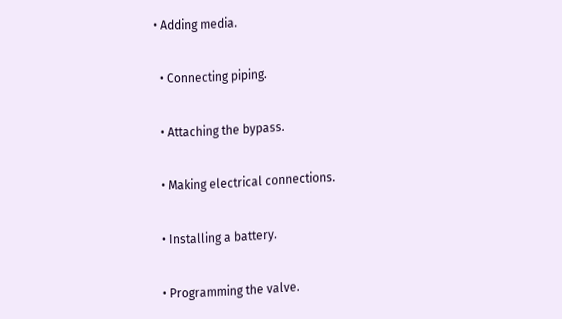• Adding media.

  • Connecting piping.

  • Attaching the bypass.

  • Making electrical connections.

  • Installing a battery.

  • Programming the valve.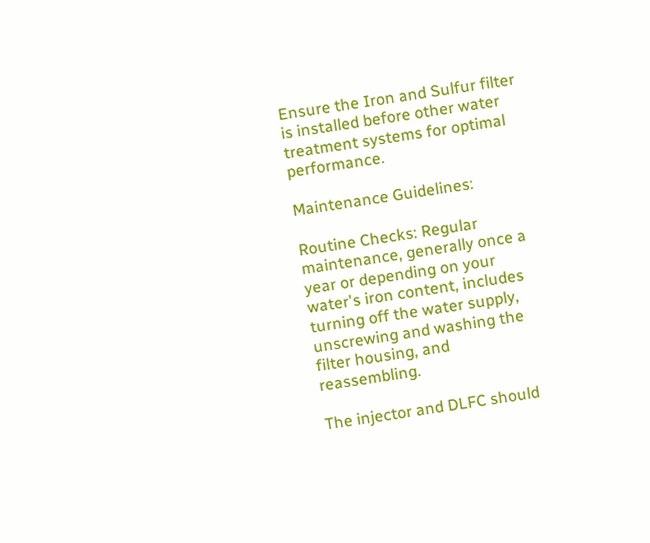Ensure the Iron and Sulfur filter is installed before other water treatment systems for optimal performance.

Maintenance Guidelines:

Routine Checks: Regular maintenance, generally once a year or depending on your water's iron content, includes turning off the water supply, unscrewing and washing the filter housing, and reassembling.

The injector and DLFC should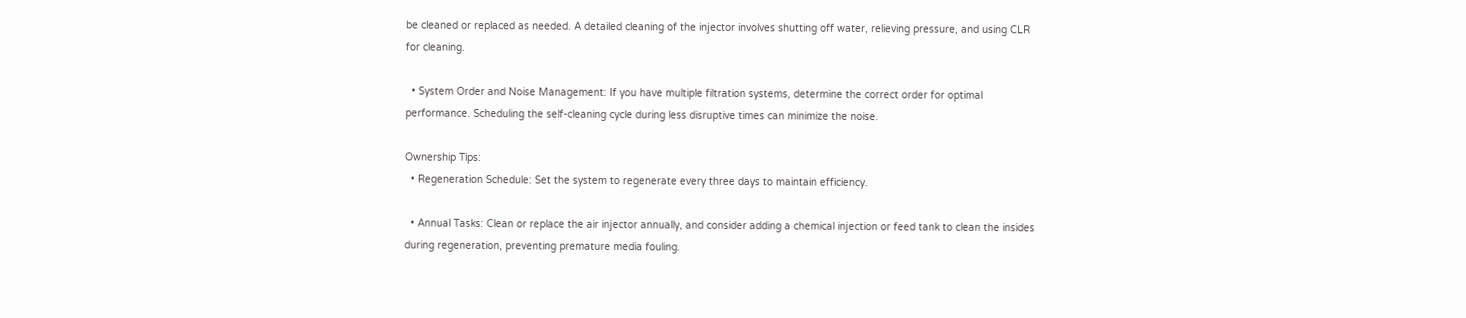be cleaned or replaced as needed. A detailed cleaning of the injector involves shutting off water, relieving pressure, and using CLR for cleaning.

  • System Order and Noise Management: If you have multiple filtration systems, determine the correct order for optimal performance. Scheduling the self-cleaning cycle during less disruptive times can minimize the noise.

Ownership Tips:
  • Regeneration Schedule: Set the system to regenerate every three days to maintain efficiency.

  • Annual Tasks: Clean or replace the air injector annually, and consider adding a chemical injection or feed tank to clean the insides during regeneration, preventing premature media fouling.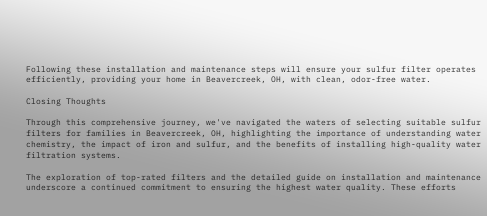Following these installation and maintenance steps will ensure your sulfur filter operates efficiently, providing your home in Beavercreek, OH, with clean, odor-free water.

Closing Thoughts

Through this comprehensive journey, we've navigated the waters of selecting suitable sulfur filters for families in Beavercreek, OH, highlighting the importance of understanding water chemistry, the impact of iron and sulfur, and the benefits of installing high-quality water filtration systems.

The exploration of top-rated filters and the detailed guide on installation and maintenance underscore a continued commitment to ensuring the highest water quality. These efforts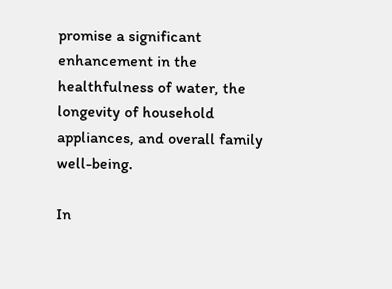promise a significant enhancement in the healthfulness of water, the longevity of household appliances, and overall family well-being.

In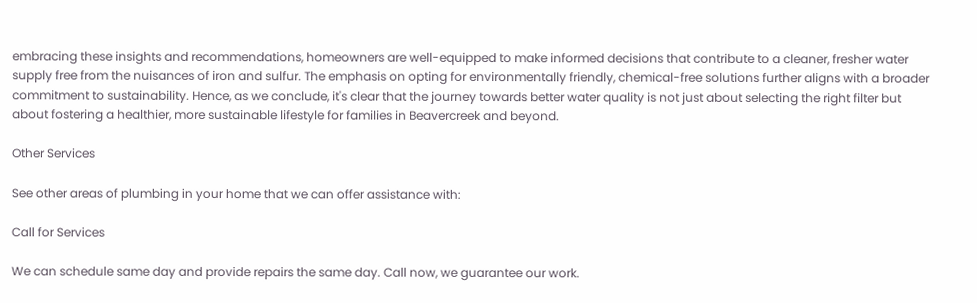embracing these insights and recommendations, homeowners are well-equipped to make informed decisions that contribute to a cleaner, fresher water supply free from the nuisances of iron and sulfur. The emphasis on opting for environmentally friendly, chemical-free solutions further aligns with a broader commitment to sustainability. Hence, as we conclude, it's clear that the journey towards better water quality is not just about selecting the right filter but about fostering a healthier, more sustainable lifestyle for families in Beavercreek and beyond.

Other Services

See other areas of plumbing in your home that we can offer assistance with:

Call for Services

We can schedule same day and provide repairs the same day. Call now, we guarantee our work.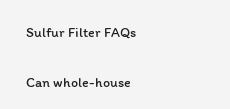Sulfur Filter FAQs

Can whole-house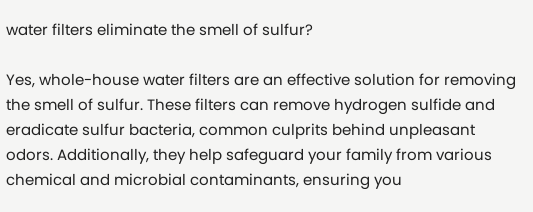water filters eliminate the smell of sulfur?

Yes, whole-house water filters are an effective solution for removing the smell of sulfur. These filters can remove hydrogen sulfide and eradicate sulfur bacteria, common culprits behind unpleasant odors. Additionally, they help safeguard your family from various chemical and microbial contaminants, ensuring you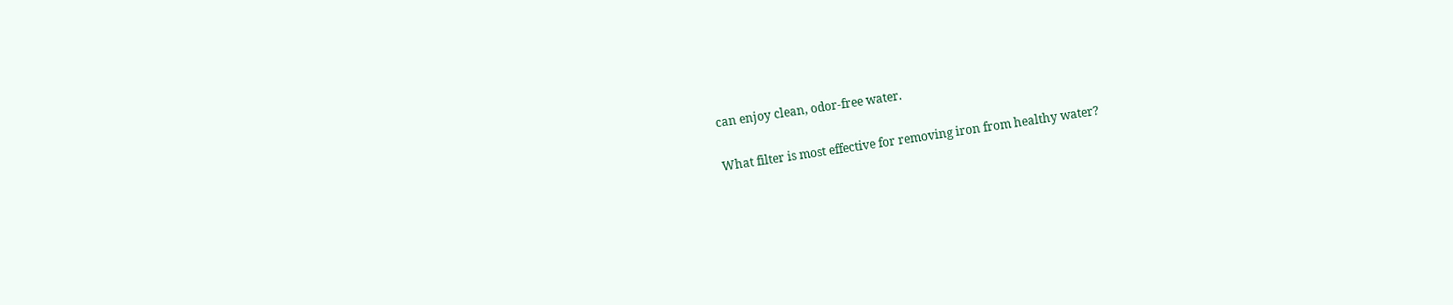can enjoy clean, odor-free water.

What filter is most effective for removing iron from healthy water?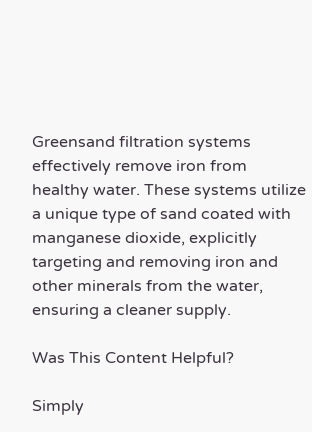Greensand filtration systems effectively remove iron from healthy water. These systems utilize a unique type of sand coated with manganese dioxide, explicitly targeting and removing iron and other minerals from the water, ensuring a cleaner supply.

Was This Content Helpful?

Simply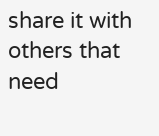share it with others that need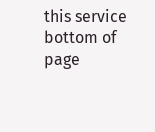this service
bottom of page